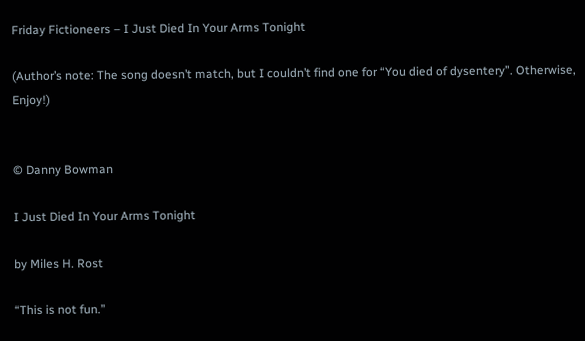Friday Fictioneers – I Just Died In Your Arms Tonight

(Author’s note: The song doesn’t match, but I couldn’t find one for “You died of dysentery”. Otherwise, Enjoy!)


© Danny Bowman

I Just Died In Your Arms Tonight

by Miles H. Rost

“This is not fun.”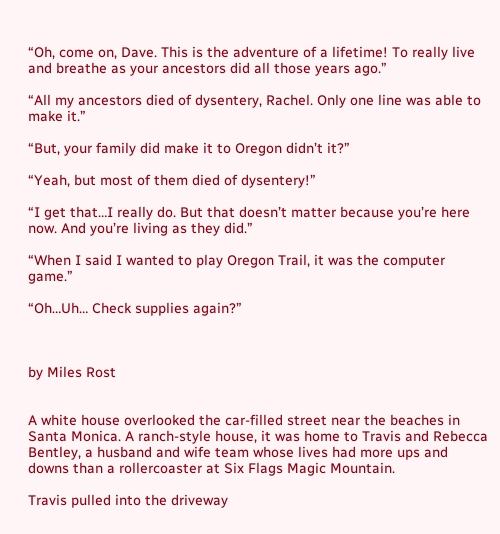“Oh, come on, Dave. This is the adventure of a lifetime! To really live and breathe as your ancestors did all those years ago.”

“All my ancestors died of dysentery, Rachel. Only one line was able to make it.”

“But, your family did make it to Oregon didn’t it?”

“Yeah, but most of them died of dysentery!”

“I get that…I really do. But that doesn’t matter because you’re here now. And you’re living as they did.”

“When I said I wanted to play Oregon Trail, it was the computer game.”

“Oh…Uh… Check supplies again?”



by Miles Rost


A white house overlooked the car-filled street near the beaches in Santa Monica. A ranch-style house, it was home to Travis and Rebecca Bentley, a husband and wife team whose lives had more ups and downs than a rollercoaster at Six Flags Magic Mountain.

Travis pulled into the driveway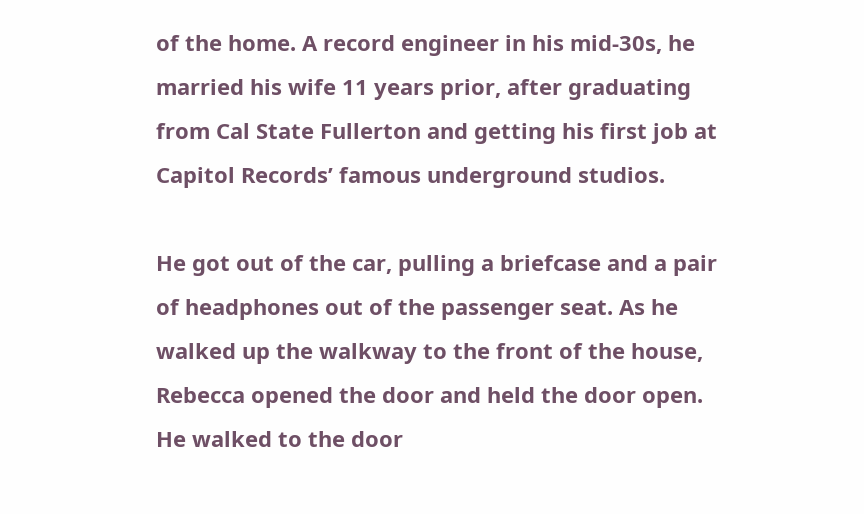of the home. A record engineer in his mid-30s, he married his wife 11 years prior, after graduating from Cal State Fullerton and getting his first job at Capitol Records’ famous underground studios.

He got out of the car, pulling a briefcase and a pair of headphones out of the passenger seat. As he walked up the walkway to the front of the house, Rebecca opened the door and held the door open. He walked to the door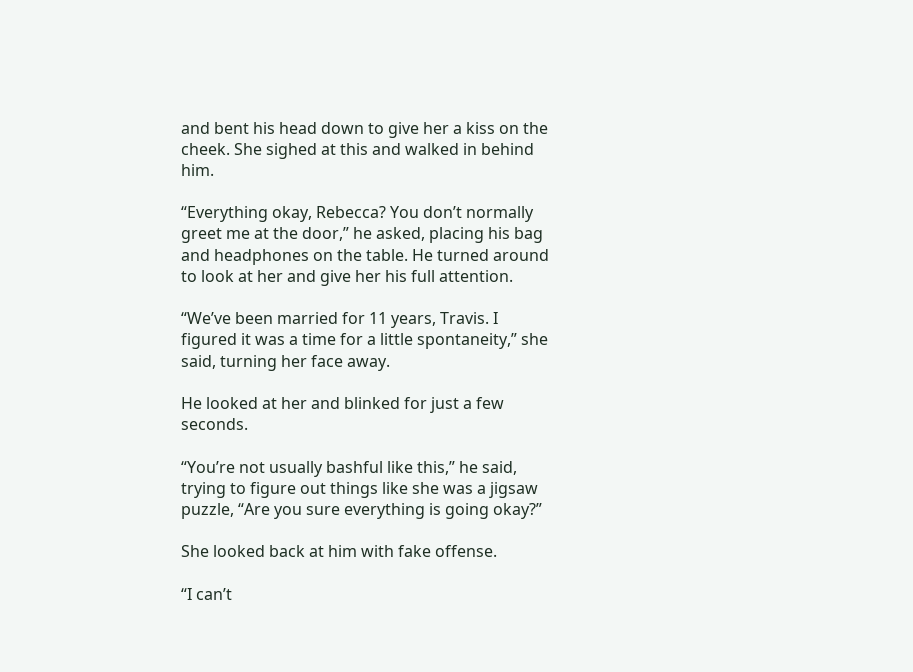and bent his head down to give her a kiss on the cheek. She sighed at this and walked in behind him.

“Everything okay, Rebecca? You don’t normally greet me at the door,” he asked, placing his bag and headphones on the table. He turned around to look at her and give her his full attention.

“We’ve been married for 11 years, Travis. I figured it was a time for a little spontaneity,” she said, turning her face away.

He looked at her and blinked for just a few seconds.

“You’re not usually bashful like this,” he said, trying to figure out things like she was a jigsaw puzzle, “Are you sure everything is going okay?”

She looked back at him with fake offense.

“I can’t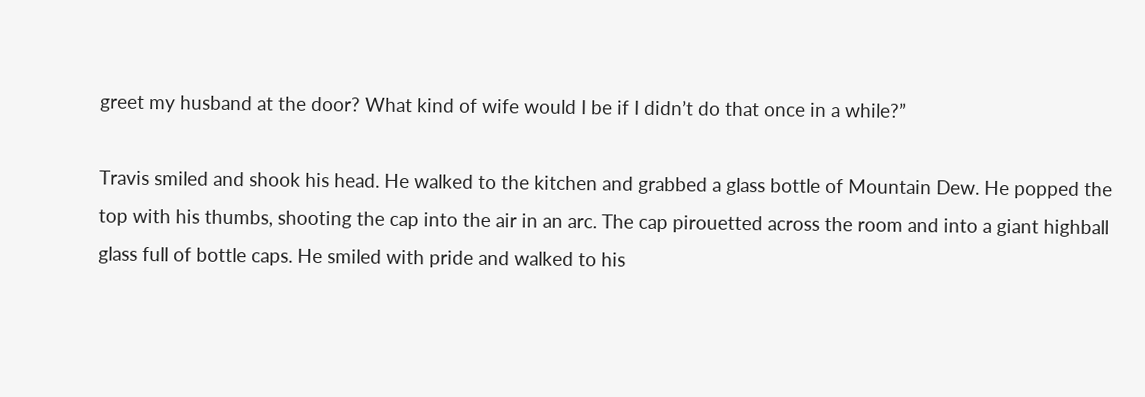greet my husband at the door? What kind of wife would I be if I didn’t do that once in a while?”

Travis smiled and shook his head. He walked to the kitchen and grabbed a glass bottle of Mountain Dew. He popped the top with his thumbs, shooting the cap into the air in an arc. The cap pirouetted across the room and into a giant highball glass full of bottle caps. He smiled with pride and walked to his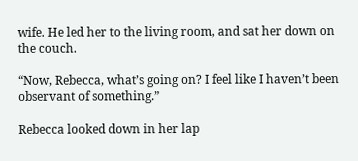wife. He led her to the living room, and sat her down on the couch.

“Now, Rebecca, what’s going on? I feel like I haven’t been observant of something.”

Rebecca looked down in her lap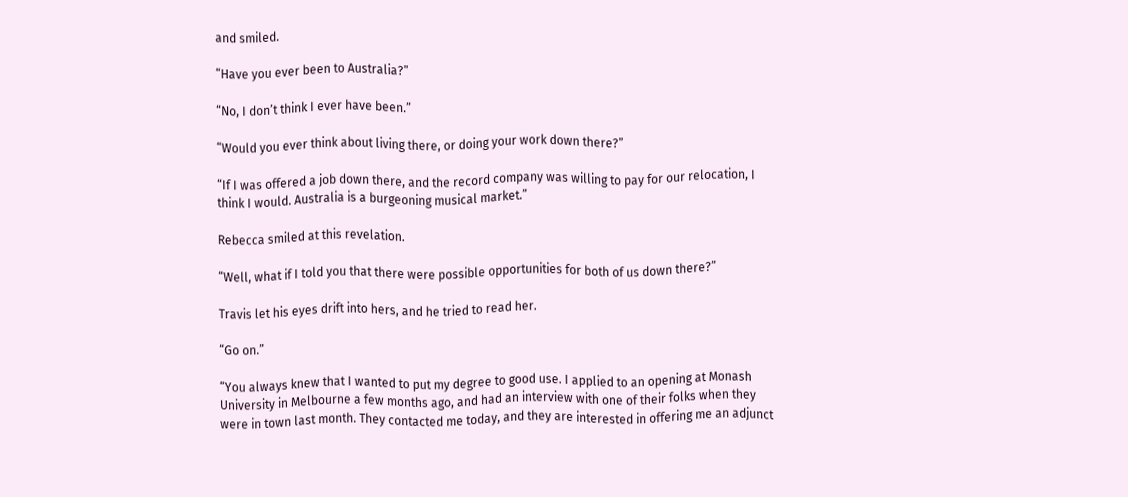and smiled.

“Have you ever been to Australia?”

“No, I don’t think I ever have been.”

“Would you ever think about living there, or doing your work down there?”

“If I was offered a job down there, and the record company was willing to pay for our relocation, I think I would. Australia is a burgeoning musical market.”

Rebecca smiled at this revelation.

“Well, what if I told you that there were possible opportunities for both of us down there?”

Travis let his eyes drift into hers, and he tried to read her.

“Go on.”

“You always knew that I wanted to put my degree to good use. I applied to an opening at Monash University in Melbourne a few months ago, and had an interview with one of their folks when they were in town last month. They contacted me today, and they are interested in offering me an adjunct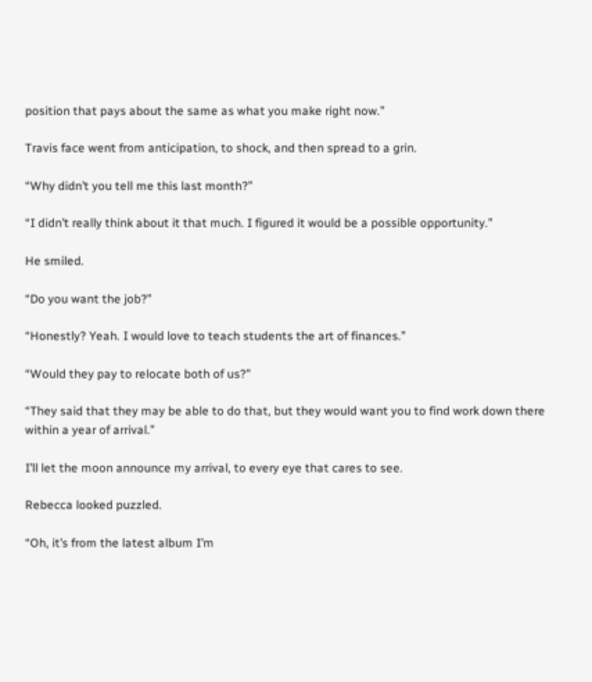position that pays about the same as what you make right now.”

Travis face went from anticipation, to shock, and then spread to a grin.

“Why didn’t you tell me this last month?”

“I didn’t really think about it that much. I figured it would be a possible opportunity.”

He smiled.

“Do you want the job?”

“Honestly? Yeah. I would love to teach students the art of finances.”

“Would they pay to relocate both of us?”

“They said that they may be able to do that, but they would want you to find work down there within a year of arrival.”

I’ll let the moon announce my arrival, to every eye that cares to see.

Rebecca looked puzzled.

“Oh, it’s from the latest album I’m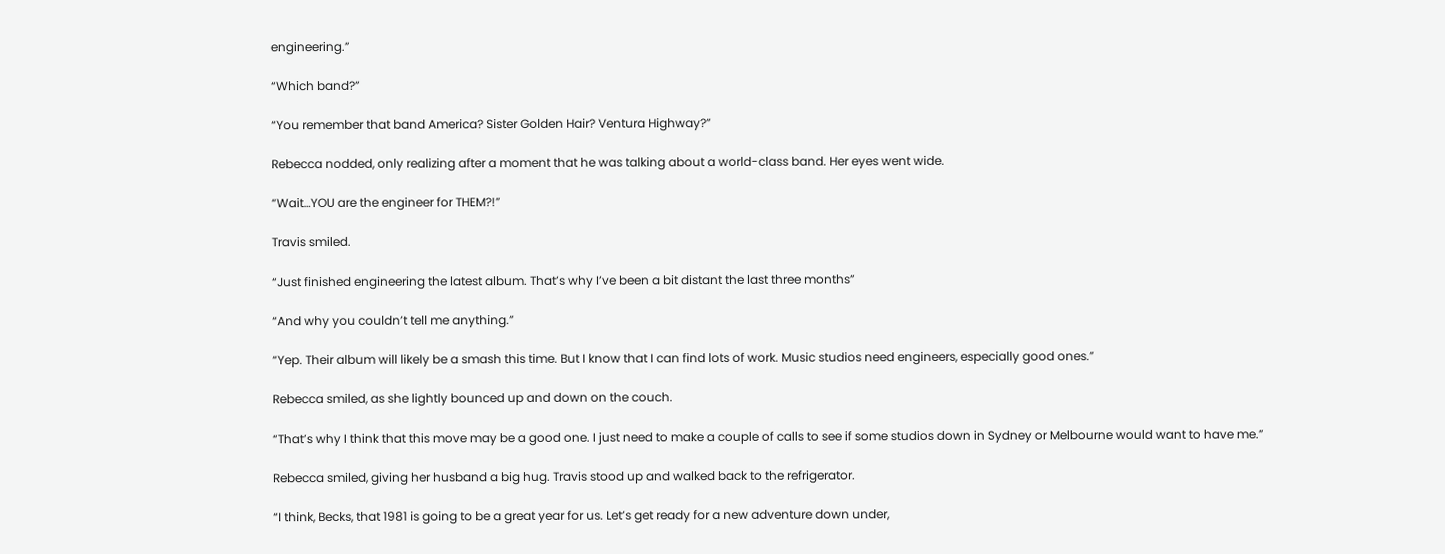engineering.”

“Which band?”

“You remember that band America? Sister Golden Hair? Ventura Highway?”

Rebecca nodded, only realizing after a moment that he was talking about a world-class band. Her eyes went wide.

“Wait…YOU are the engineer for THEM?!”

Travis smiled.

“Just finished engineering the latest album. That’s why I’ve been a bit distant the last three months”

“And why you couldn’t tell me anything.”

“Yep. Their album will likely be a smash this time. But I know that I can find lots of work. Music studios need engineers, especially good ones.”

Rebecca smiled, as she lightly bounced up and down on the couch.

“That’s why I think that this move may be a good one. I just need to make a couple of calls to see if some studios down in Sydney or Melbourne would want to have me.”

Rebecca smiled, giving her husband a big hug. Travis stood up and walked back to the refrigerator.

“I think, Becks, that 1981 is going to be a great year for us. Let’s get ready for a new adventure down under,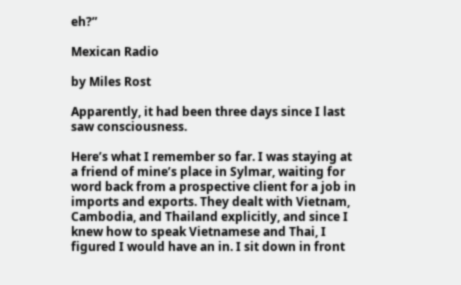eh?”

Mexican Radio

by Miles Rost

Apparently, it had been three days since I last saw consciousness.

Here’s what I remember so far. I was staying at a friend of mine’s place in Sylmar, waiting for word back from a prospective client for a job in imports and exports. They dealt with Vietnam, Cambodia, and Thailand explicitly, and since I knew how to speak Vietnamese and Thai, I figured I would have an in. I sit down in front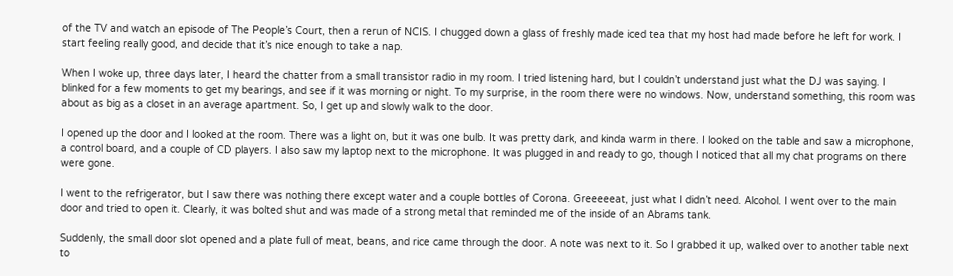of the TV and watch an episode of The People’s Court, then a rerun of NCIS. I chugged down a glass of freshly made iced tea that my host had made before he left for work. I start feeling really good, and decide that it’s nice enough to take a nap.

When I woke up, three days later, I heard the chatter from a small transistor radio in my room. I tried listening hard, but I couldn’t understand just what the DJ was saying. I blinked for a few moments to get my bearings, and see if it was morning or night. To my surprise, in the room there were no windows. Now, understand something, this room was about as big as a closet in an average apartment. So, I get up and slowly walk to the door.

I opened up the door and I looked at the room. There was a light on, but it was one bulb. It was pretty dark, and kinda warm in there. I looked on the table and saw a microphone, a control board, and a couple of CD players. I also saw my laptop next to the microphone. It was plugged in and ready to go, though I noticed that all my chat programs on there were gone.

I went to the refrigerator, but I saw there was nothing there except water and a couple bottles of Corona. Greeeeeat, just what I didn’t need. Alcohol. I went over to the main door and tried to open it. Clearly, it was bolted shut and was made of a strong metal that reminded me of the inside of an Abrams tank.

Suddenly, the small door slot opened and a plate full of meat, beans, and rice came through the door. A note was next to it. So I grabbed it up, walked over to another table next to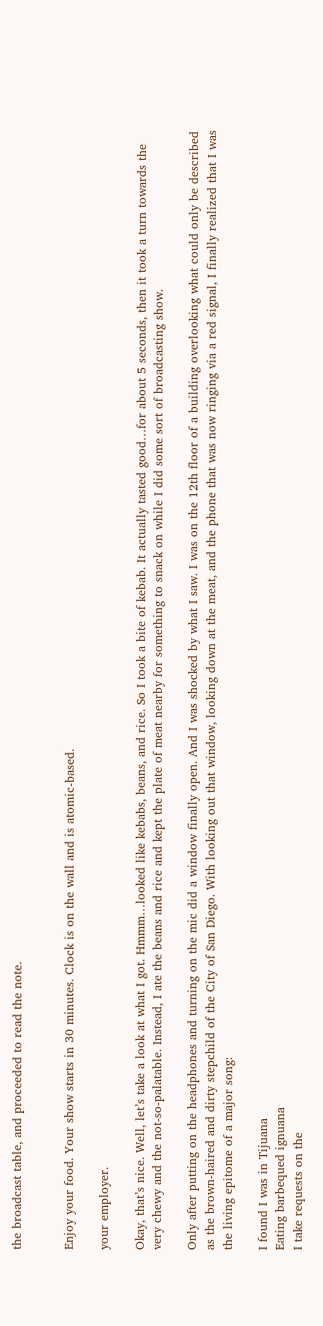the broadcast table, and proceeded to read the note.


Enjoy your food. Your show starts in 30 minutes. Clock is on the wall and is atomic-based.

your employer.

Okay, that’s nice. Well, let’s take a look at what I got. Hmmm…looked like kebabs, beans, and rice. So I took a bite of kebab. It actually tasted good…for about 5 seconds, then it took a turn towards the very chewy and the not-so-palatable. Instead, I ate the beans and rice and kept the plate of meat nearby for something to snack on while I did some sort of broadcasting show.

Only after putting on the headphones and turning on the mic did a window finally open. And I was shocked by what I saw. I was on the 12th floor of a building overlooking what could only be described as the brown-haired and dirty stepchild of the City of San Diego. With looking out that window, looking down at the meat, and the phone that was now ringing via a red signal, I finally realized that I was the living epitome of a major song:

I found I was in Tijuana
Eating barbequed ignuana
I take requests on the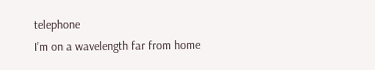telephone
I’m on a wavelength far from home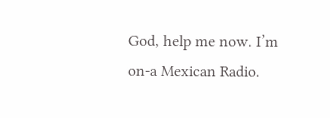God, help me now. I’m on-a Mexican Radio.